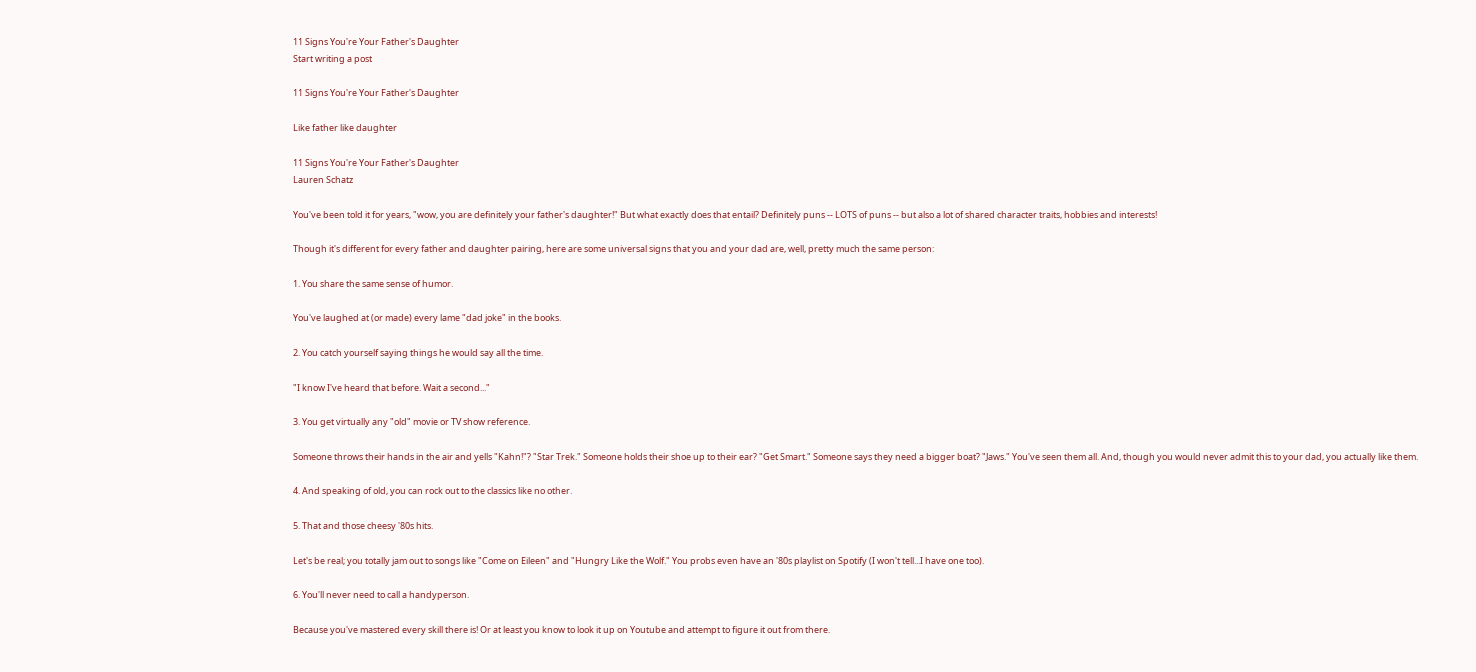11 Signs You're Your Father's Daughter
Start writing a post

11 Signs You're Your Father's Daughter

Like father like daughter

11 Signs You're Your Father's Daughter
Lauren Schatz

You've been told it for years, "wow, you are definitely your father's daughter!" But what exactly does that entail? Definitely puns -- LOTS of puns -- but also a lot of shared character traits, hobbies and interests!

Though it's different for every father and daughter pairing, here are some universal signs that you and your dad are, well, pretty much the same person:

1. You share the same sense of humor.

You've laughed at (or made) every lame "dad joke" in the books.

2. You catch yourself saying things he would say all the time.

"I know I've heard that before. Wait a second..."

3. You get virtually any "old" movie or TV show reference.

Someone throws their hands in the air and yells "Kahn!"? "Star Trek." Someone holds their shoe up to their ear? "Get Smart." Someone says they need a bigger boat? "Jaws." You've seen them all. And, though you would never admit this to your dad, you actually like them.

4. And speaking of old, you can rock out to the classics like no other.

5. That and those cheesy '80s hits.

Let's be real; you totally jam out to songs like "Come on Eileen" and "Hungry Like the Wolf." You probs even have an '80s playlist on Spotify (I won't tell...I have one too).

6. You'll never need to call a handyperson.

Because you've mastered every skill there is! Or at least you know to look it up on Youtube and attempt to figure it out from there.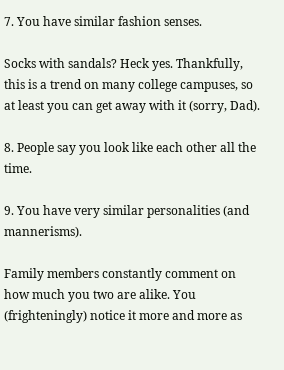7. You have similar fashion senses.

Socks with sandals? Heck yes. Thankfully, this is a trend on many college campuses, so at least you can get away with it (sorry, Dad).

8. People say you look like each other all the time.

9. You have very similar personalities (and mannerisms).

Family members constantly comment on how much you two are alike. You (frighteningly) notice it more and more as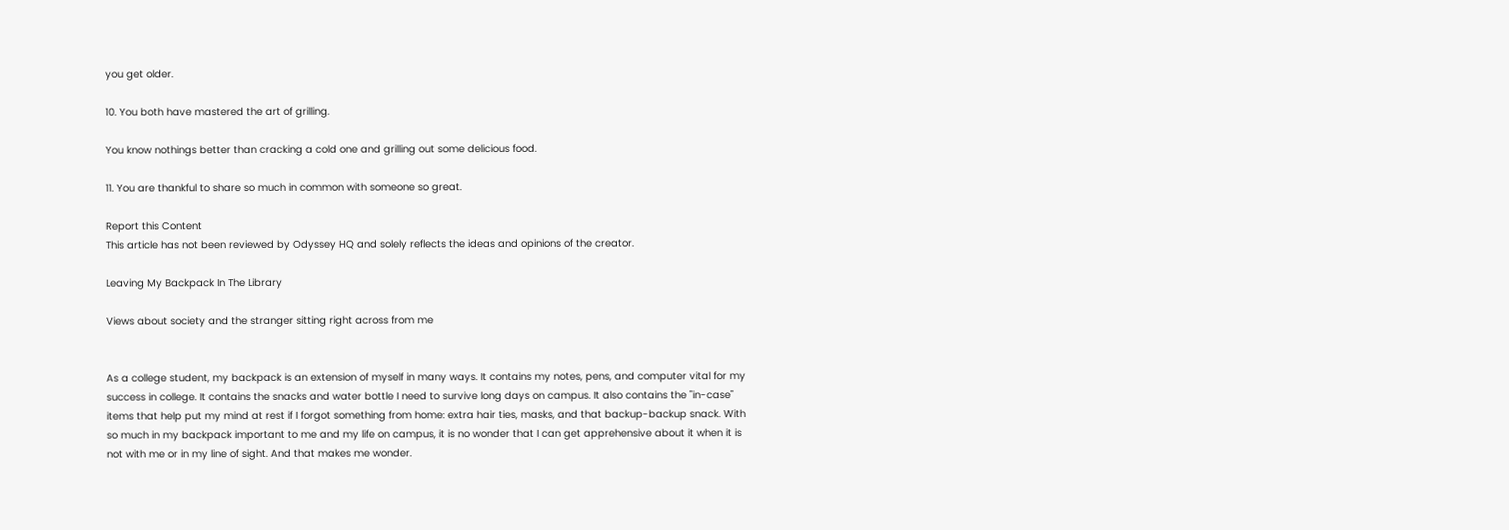you get older.

10. You both have mastered the art of grilling.

You know nothings better than cracking a cold one and grilling out some delicious food.

11. You are thankful to share so much in common with someone so great.

Report this Content
This article has not been reviewed by Odyssey HQ and solely reflects the ideas and opinions of the creator.

Leaving My Backpack In The Library

Views about society and the stranger sitting right across from me


As a college student, my backpack is an extension of myself in many ways. It contains my notes, pens, and computer vital for my success in college. It contains the snacks and water bottle I need to survive long days on campus. It also contains the "in-case" items that help put my mind at rest if I forgot something from home: extra hair ties, masks, and that backup-backup snack. With so much in my backpack important to me and my life on campus, it is no wonder that I can get apprehensive about it when it is not with me or in my line of sight. And that makes me wonder.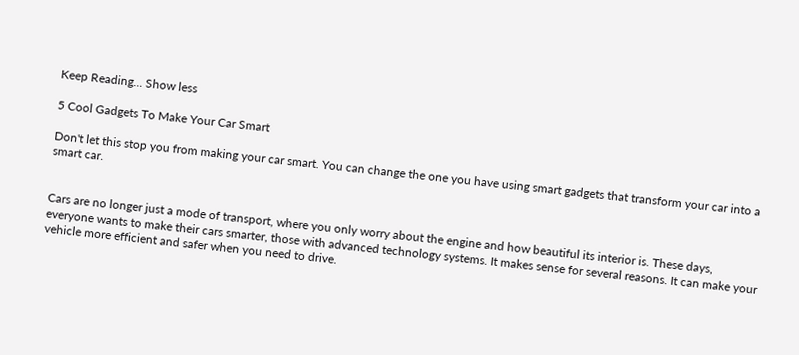Keep Reading... Show less

5 Cool Gadgets To Make Your Car Smart

Don't let this stop you from making your car smart. You can change the one you have using smart gadgets that transform your car into a smart car.


Cars are no longer just a mode of transport, where you only worry about the engine and how beautiful its interior is. These days, everyone wants to make their cars smarter, those with advanced technology systems. It makes sense for several reasons. It can make your vehicle more efficient and safer when you need to drive.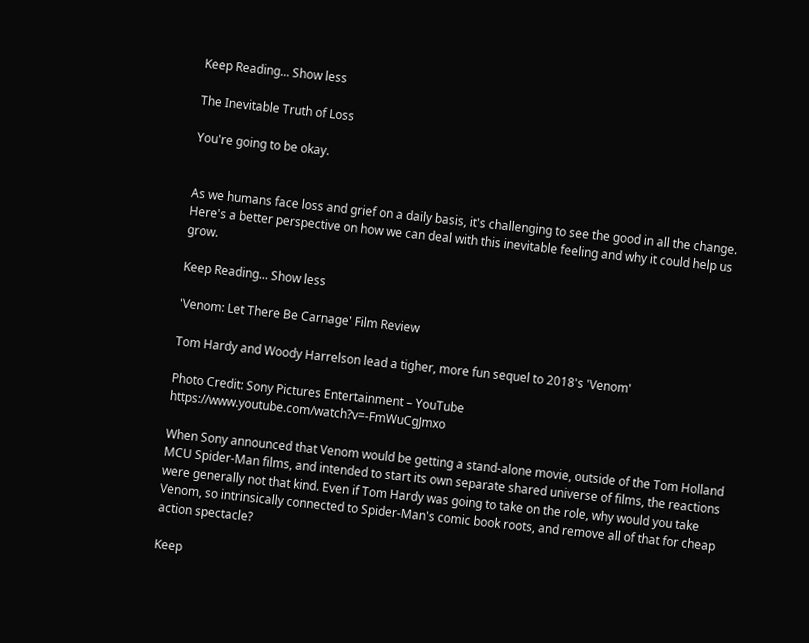Keep Reading... Show less

The Inevitable Truth of Loss

You're going to be okay.


As we humans face loss and grief on a daily basis, it's challenging to see the good in all the change. Here's a better perspective on how we can deal with this inevitable feeling and why it could help us grow.

Keep Reading... Show less

'Venom: Let There Be Carnage' Film Review

Tom Hardy and Woody Harrelson lead a tigher, more fun sequel to 2018's 'Venom'

Photo Credit: Sony Pictures Entertainment – YouTube https://www.youtube.com/watch?v=-FmWuCgJmxo

When Sony announced that Venom would be getting a stand-alone movie, outside of the Tom Holland MCU Spider-Man films, and intended to start its own separate shared universe of films, the reactions were generally not that kind. Even if Tom Hardy was going to take on the role, why would you take Venom, so intrinsically connected to Spider-Man's comic book roots, and remove all of that for cheap action spectacle?

Keep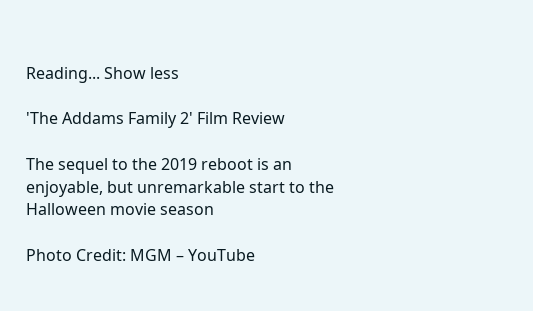Reading... Show less

'The Addams Family 2' Film Review

The sequel to the 2019 reboot is an enjoyable, but unremarkable start to the Halloween movie season

Photo Credit: MGM – YouTube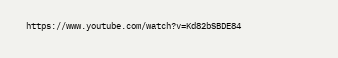https://www.youtube.com/watch?v=Kd82bSBDE84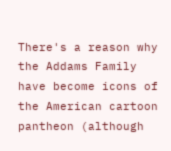There's a reason why the Addams Family have become icons of the American cartoon pantheon (although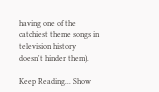having one of the catchiest theme songs in television history doesn't hinder them).

Keep Reading... Show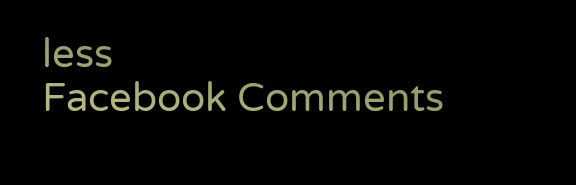less
Facebook Comments